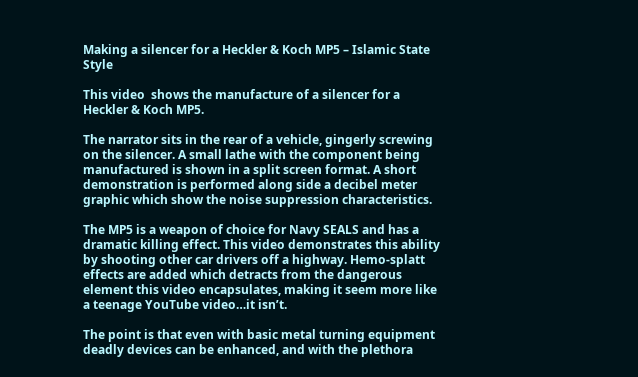Making a silencer for a Heckler & Koch MP5 – Islamic State Style

This video  shows the manufacture of a silencer for a Heckler & Koch MP5.

The narrator sits in the rear of a vehicle, gingerly screwing on the silencer. A small lathe with the component being manufactured is shown in a split screen format. A short demonstration is performed along side a decibel meter graphic which show the noise suppression characteristics.

The MP5 is a weapon of choice for Navy SEALS and has a dramatic killing effect. This video demonstrates this ability by shooting other car drivers off a highway. Hemo-splatt effects are added which detracts from the dangerous element this video encapsulates, making it seem more like a teenage YouTube video…it isn’t.

The point is that even with basic metal turning equipment deadly devices can be enhanced, and with the plethora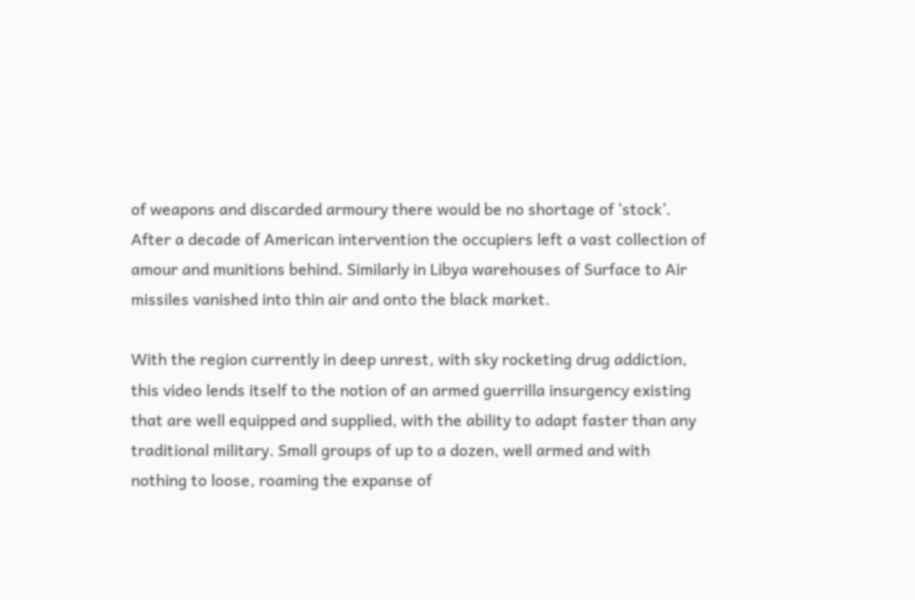of weapons and discarded armoury there would be no shortage of ‘stock’. After a decade of American intervention the occupiers left a vast collection of amour and munitions behind. Similarly in Libya warehouses of Surface to Air missiles vanished into thin air and onto the black market.

With the region currently in deep unrest, with sky rocketing drug addiction, this video lends itself to the notion of an armed guerrilla insurgency existing that are well equipped and supplied, with the ability to adapt faster than any traditional military. Small groups of up to a dozen, well armed and with nothing to loose, roaming the expanse of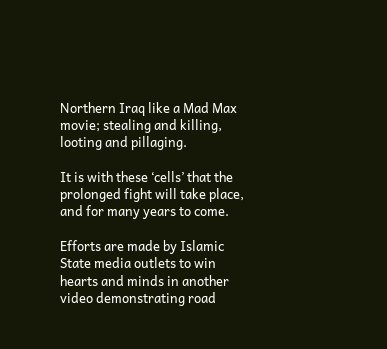Northern Iraq like a Mad Max movie; stealing and killing, looting and pillaging.

It is with these ‘cells’ that the prolonged fight will take place, and for many years to come.

Efforts are made by Islamic State media outlets to win hearts and minds in another video demonstrating road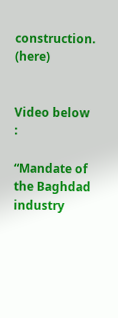construction. (here)


Video below :

“Mandate of the Baghdad industry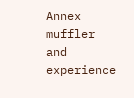Annex muffler and experience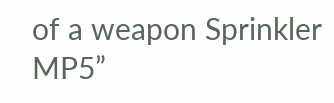of a weapon Sprinkler MP5”